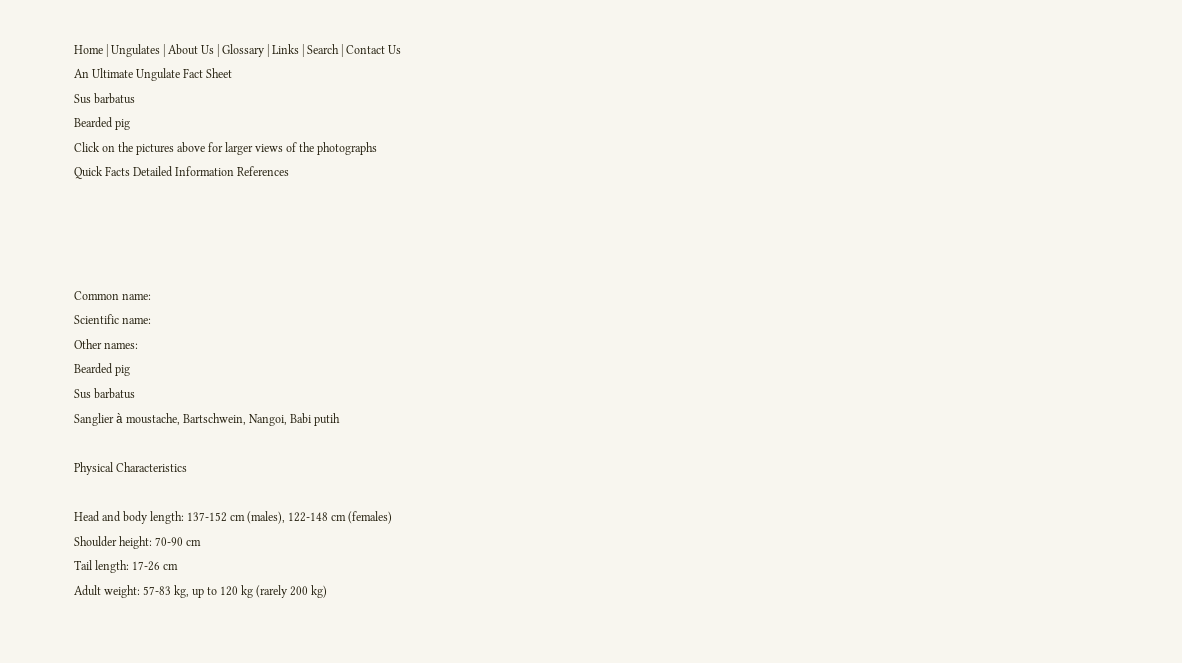Home | Ungulates | About Us | Glossary | Links | Search | Contact Us
An Ultimate Ungulate Fact Sheet
Sus barbatus
Bearded pig
Click on the pictures above for larger views of the photographs
Quick Facts Detailed Information References




Common name:
Scientific name:
Other names:
Bearded pig
Sus barbatus
Sanglier à moustache, Bartschwein, Nangoi, Babi putih

Physical Characteristics

Head and body length: 137-152 cm (males), 122-148 cm (females)
Shoulder height: 70-90 cm
Tail length: 17-26 cm
Adult weight: 57-83 kg, up to 120 kg (rarely 200 kg)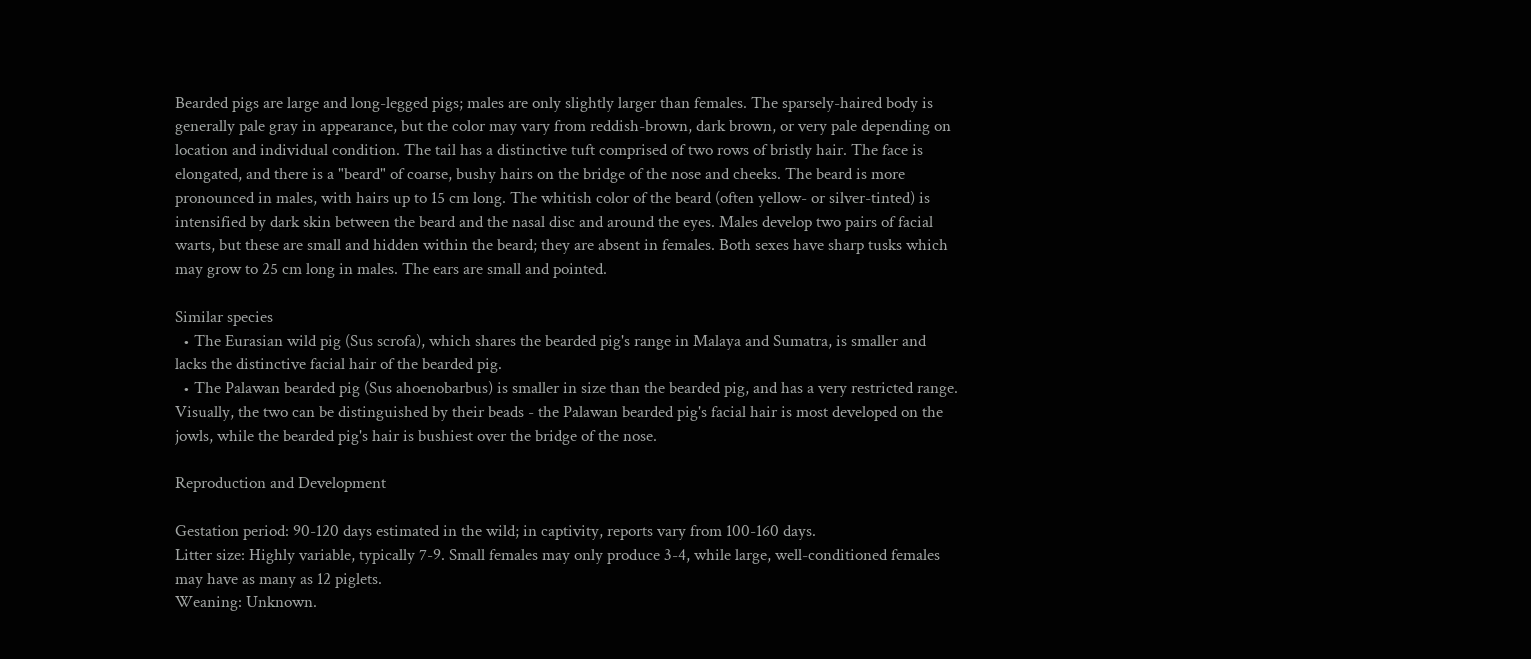Bearded pigs are large and long-legged pigs; males are only slightly larger than females. The sparsely-haired body is generally pale gray in appearance, but the color may vary from reddish-brown, dark brown, or very pale depending on location and individual condition. The tail has a distinctive tuft comprised of two rows of bristly hair. The face is elongated, and there is a "beard" of coarse, bushy hairs on the bridge of the nose and cheeks. The beard is more pronounced in males, with hairs up to 15 cm long. The whitish color of the beard (often yellow- or silver-tinted) is intensified by dark skin between the beard and the nasal disc and around the eyes. Males develop two pairs of facial warts, but these are small and hidden within the beard; they are absent in females. Both sexes have sharp tusks which may grow to 25 cm long in males. The ears are small and pointed.

Similar species
  • The Eurasian wild pig (Sus scrofa), which shares the bearded pig's range in Malaya and Sumatra, is smaller and lacks the distinctive facial hair of the bearded pig.
  • The Palawan bearded pig (Sus ahoenobarbus) is smaller in size than the bearded pig, and has a very restricted range. Visually, the two can be distinguished by their beads - the Palawan bearded pig's facial hair is most developed on the jowls, while the bearded pig's hair is bushiest over the bridge of the nose.

Reproduction and Development

Gestation period: 90-120 days estimated in the wild; in captivity, reports vary from 100-160 days.
Litter size: Highly variable, typically 7-9. Small females may only produce 3-4, while large, well-conditioned females may have as many as 12 piglets.
Weaning: Unknown.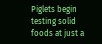Piglets begin testing solid foods at just a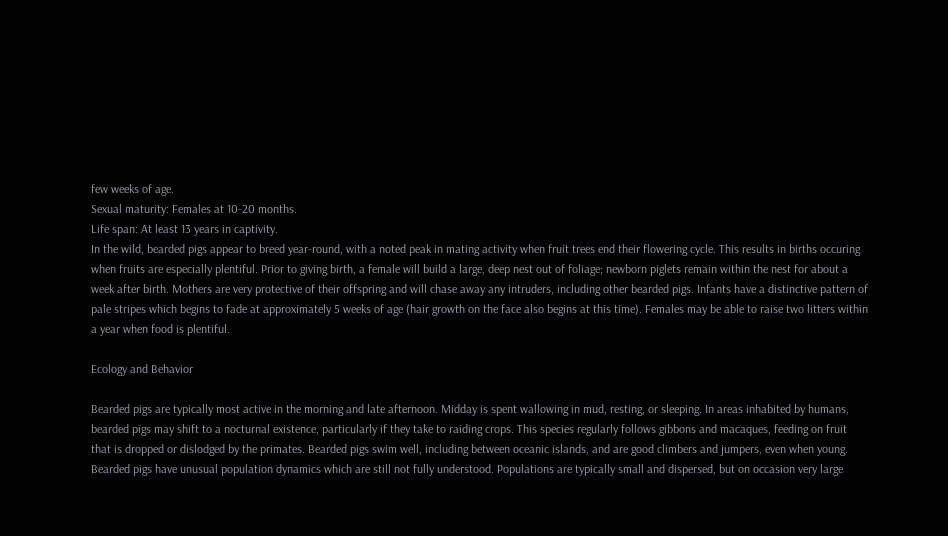few weeks of age.
Sexual maturity: Females at 10-20 months.
Life span: At least 13 years in captivity.
In the wild, bearded pigs appear to breed year-round, with a noted peak in mating activity when fruit trees end their flowering cycle. This results in births occuring when fruits are especially plentiful. Prior to giving birth, a female will build a large, deep nest out of foliage; newborn piglets remain within the nest for about a week after birth. Mothers are very protective of their offspring and will chase away any intruders, including other bearded pigs. Infants have a distinctive pattern of pale stripes which begins to fade at approximately 5 weeks of age (hair growth on the face also begins at this time). Females may be able to raise two litters within a year when food is plentiful.

Ecology and Behavior

Bearded pigs are typically most active in the morning and late afternoon. Midday is spent wallowing in mud, resting, or sleeping. In areas inhabited by humans, bearded pigs may shift to a nocturnal existence, particularly if they take to raiding crops. This species regularly follows gibbons and macaques, feeding on fruit that is dropped or dislodged by the primates. Bearded pigs swim well, including between oceanic islands, and are good climbers and jumpers, even when young. Bearded pigs have unusual population dynamics which are still not fully understood. Populations are typically small and dispersed, but on occasion very large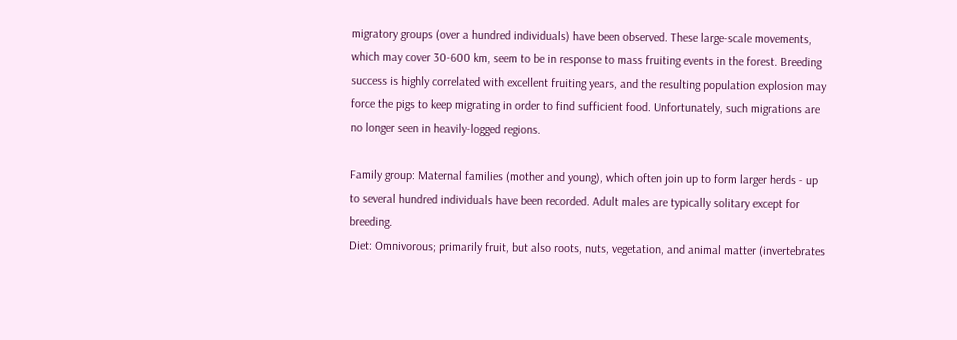migratory groups (over a hundred individuals) have been observed. These large-scale movements, which may cover 30-600 km, seem to be in response to mass fruiting events in the forest. Breeding success is highly correlated with excellent fruiting years, and the resulting population explosion may force the pigs to keep migrating in order to find sufficient food. Unfortunately, such migrations are no longer seen in heavily-logged regions.

Family group: Maternal families (mother and young), which often join up to form larger herds - up to several hundred individuals have been recorded. Adult males are typically solitary except for breeding.
Diet: Omnivorous; primarily fruit, but also roots, nuts, vegetation, and animal matter (invertebrates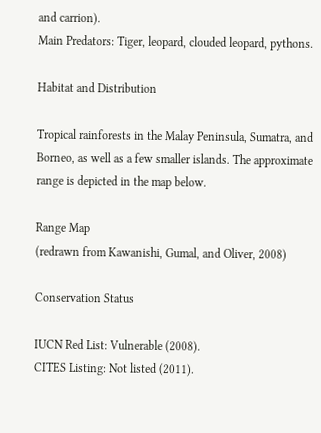and carrion).
Main Predators: Tiger, leopard, clouded leopard, pythons.

Habitat and Distribution

Tropical rainforests in the Malay Peninsula, Sumatra, and Borneo, as well as a few smaller islands. The approximate range is depicted in the map below.

Range Map
(redrawn from Kawanishi, Gumal, and Oliver, 2008)

Conservation Status

IUCN Red List: Vulnerable (2008).
CITES Listing: Not listed (2011).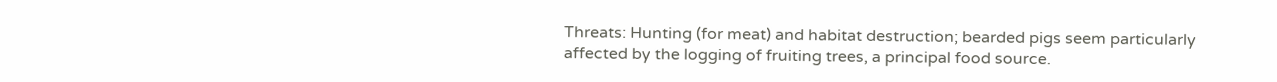Threats: Hunting (for meat) and habitat destruction; bearded pigs seem particularly affected by the logging of fruiting trees, a principal food source.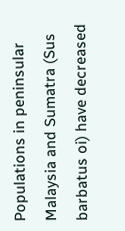Populations in peninsular Malaysia and Sumatra (Sus barbatus oi) have decreased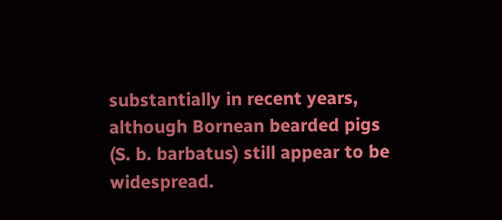substantially in recent years, although Bornean bearded pigs (S. b. barbatus) still appear to be widespread.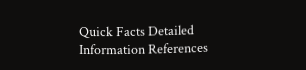Quick Facts Detailed Information References